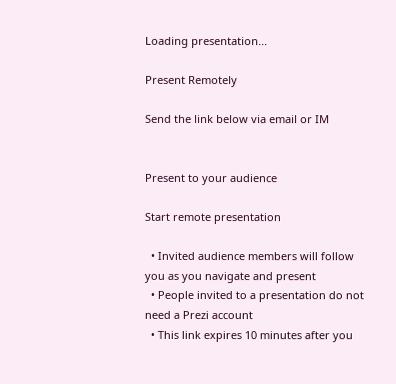Loading presentation...

Present Remotely

Send the link below via email or IM


Present to your audience

Start remote presentation

  • Invited audience members will follow you as you navigate and present
  • People invited to a presentation do not need a Prezi account
  • This link expires 10 minutes after you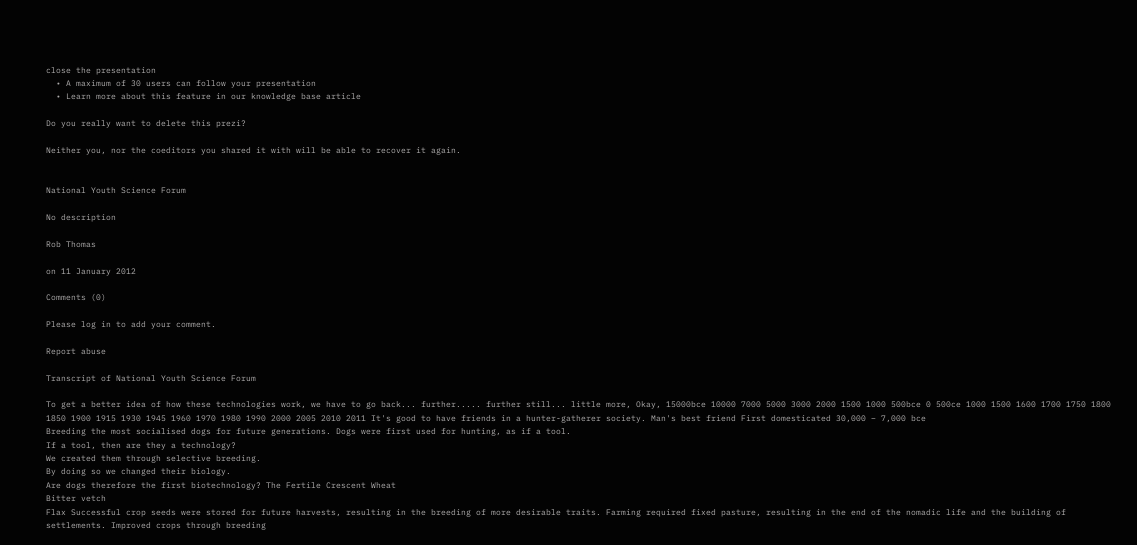close the presentation
  • A maximum of 30 users can follow your presentation
  • Learn more about this feature in our knowledge base article

Do you really want to delete this prezi?

Neither you, nor the coeditors you shared it with will be able to recover it again.


National Youth Science Forum

No description

Rob Thomas

on 11 January 2012

Comments (0)

Please log in to add your comment.

Report abuse

Transcript of National Youth Science Forum

To get a better idea of how these technologies work, we have to go back... further..... further still... little more, Okay, 15000bce 10000 7000 5000 3000 2000 1500 1000 500bce 0 500ce 1000 1500 1600 1700 1750 1800 1850 1900 1915 1930 1945 1960 1970 1980 1990 2000 2005 2010 2011 It's good to have friends in a hunter-gatherer society. Man's best friend First domesticated 30,000 – 7,000 bce
Breeding the most socialised dogs for future generations. Dogs were first used for hunting, as if a tool.
If a tool, then are they a technology?
We created them through selective breeding.
By doing so we changed their biology.
Are dogs therefore the first biotechnology? The Fertile Crescent Wheat
Bitter vetch
Flax Successful crop seeds were stored for future harvests, resulting in the breeding of more desirable traits. Farming required fixed pasture, resulting in the end of the nomadic life and the building of settlements. Improved crops through breeding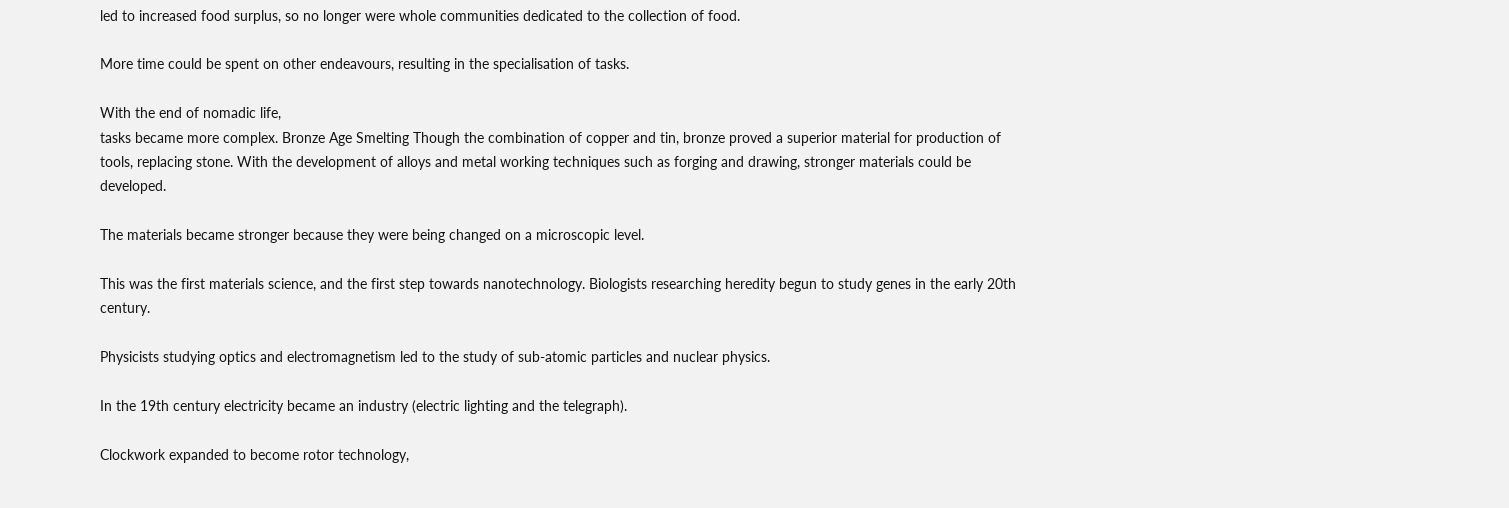led to increased food surplus, so no longer were whole communities dedicated to the collection of food.

More time could be spent on other endeavours, resulting in the specialisation of tasks.

With the end of nomadic life,
tasks became more complex. Bronze Age Smelting Though the combination of copper and tin, bronze proved a superior material for production of tools, replacing stone. With the development of alloys and metal working techniques such as forging and drawing, stronger materials could be developed.

The materials became stronger because they were being changed on a microscopic level.

This was the first materials science, and the first step towards nanotechnology. Biologists researching heredity begun to study genes in the early 20th century.

Physicists studying optics and electromagnetism led to the study of sub-atomic particles and nuclear physics.

In the 19th century electricity became an industry (electric lighting and the telegraph).

Clockwork expanded to become rotor technology,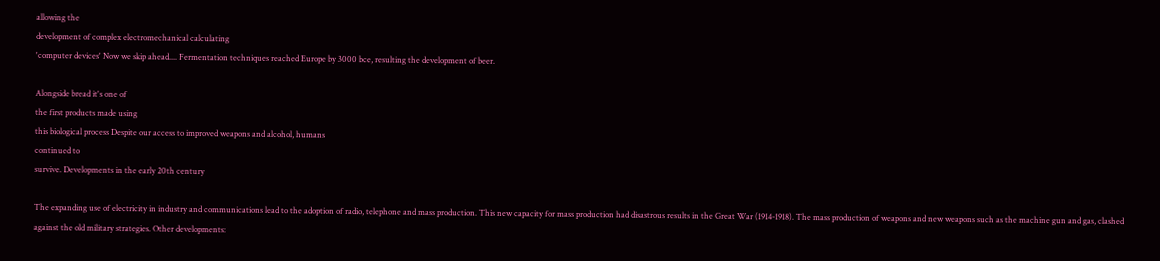allowing the
development of complex electromechanical calculating
'computer devices' Now we skip ahead.... Fermentation techniques reached Europe by 3000 bce, resulting the development of beer.

Alongside bread it's one of
the first products made using
this biological process Despite our access to improved weapons and alcohol, humans
continued to
survive. Developments in the early 20th century

The expanding use of electricity in industry and communications lead to the adoption of radio, telephone and mass production. This new capacity for mass production had disastrous results in the Great War (1914-1918). The mass production of weapons and new weapons such as the machine gun and gas, clashed against the old military strategies. Other developments: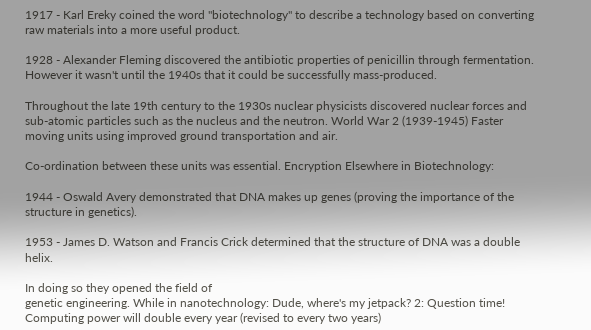1917 - Karl Ereky coined the word "biotechnology" to describe a technology based on converting raw materials into a more useful product.

1928 - Alexander Fleming discovered the antibiotic properties of penicillin through fermentation. However it wasn't until the 1940s that it could be successfully mass-produced.

Throughout the late 19th century to the 1930s nuclear physicists discovered nuclear forces and sub-atomic particles such as the nucleus and the neutron. World War 2 (1939-1945) Faster moving units using improved ground transportation and air.

Co-ordination between these units was essential. Encryption Elsewhere in Biotechnology:

1944 - Oswald Avery demonstrated that DNA makes up genes (proving the importance of the structure in genetics).

1953 - James D. Watson and Francis Crick determined that the structure of DNA was a double helix.

In doing so they opened the field of
genetic engineering. While in nanotechnology: Dude, where's my jetpack? 2: Question time! Computing power will double every year (revised to every two years)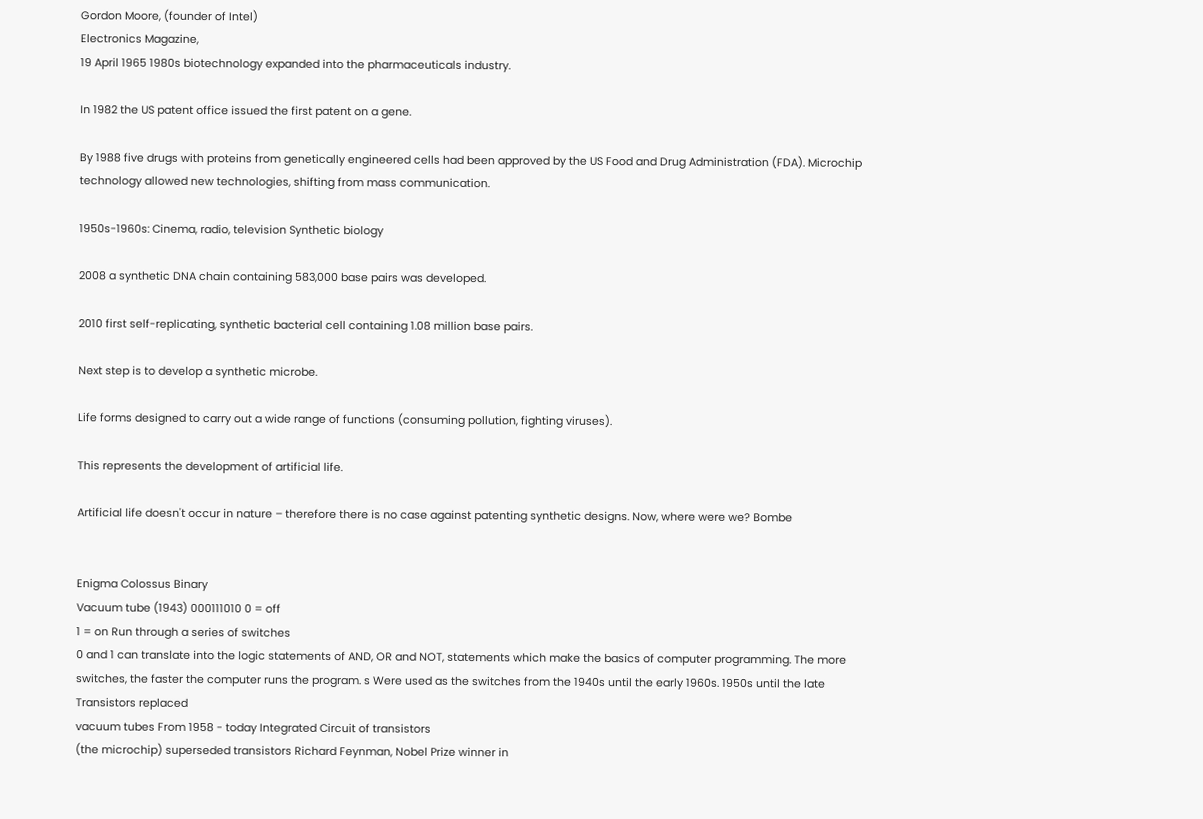Gordon Moore, (founder of Intel)
Electronics Magazine,
19 April 1965 1980s biotechnology expanded into the pharmaceuticals industry.

In 1982 the US patent office issued the first patent on a gene.

By 1988 five drugs with proteins from genetically engineered cells had been approved by the US Food and Drug Administration (FDA). Microchip technology allowed new technologies, shifting from mass communication.

1950s-1960s: Cinema, radio, television Synthetic biology

2008 a synthetic DNA chain containing 583,000 base pairs was developed.

2010 first self-replicating, synthetic bacterial cell containing 1.08 million base pairs.

Next step is to develop a synthetic microbe.

Life forms designed to carry out a wide range of functions (consuming pollution, fighting viruses).

This represents the development of artificial life.

Artificial life doesn't occur in nature – therefore there is no case against patenting synthetic designs. Now, where were we? Bombe


Enigma Colossus Binary
Vacuum tube (1943) 000111010 0 = off
1 = on Run through a series of switches
0 and 1 can translate into the logic statements of AND, OR and NOT, statements which make the basics of computer programming. The more switches, the faster the computer runs the program. s Were used as the switches from the 1940s until the early 1960s. 1950s until the late Transistors replaced
vacuum tubes From 1958 - today Integrated Circuit of transistors
(the microchip) superseded transistors Richard Feynman, Nobel Prize winner in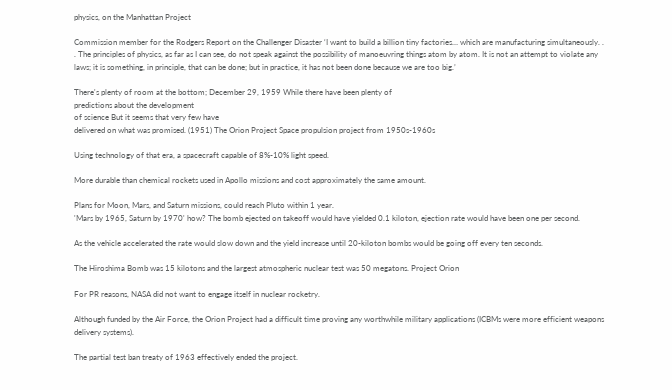physics, on the Manhattan Project

Commission member for the Rodgers Report on the Challenger Disaster ‘I want to build a billion tiny factories… which are manufacturing simultaneously. . . The principles of physics, as far as I can see, do not speak against the possibility of manoeuvring things atom by atom. It is not an attempt to violate any laws; it is something, in principle, that can be done; but in practice, it has not been done because we are too big.’

There's plenty of room at the bottom; December 29, 1959 While there have been plenty of
predictions about the development
of science But it seems that very few have
delivered on what was promised. (1951) The Orion Project Space propulsion project from 1950s-1960s

Using technology of that era, a spacecraft capable of 8%-10% light speed.

More durable than chemical rockets used in Apollo missions and cost approximately the same amount.

Plans for Moon, Mars, and Saturn missions, could reach Pluto within 1 year.
'Mars by 1965, Saturn by 1970' how? The bomb ejected on takeoff would have yielded 0.1 kiloton, ejection rate would have been one per second.

As the vehicle accelerated the rate would slow down and the yield increase until 20-kiloton bombs would be going off every ten seconds.

The Hiroshima Bomb was 15 kilotons and the largest atmospheric nuclear test was 50 megatons. Project Orion

For PR reasons, NASA did not want to engage itself in nuclear rocketry.

Although funded by the Air Force, the Orion Project had a difficult time proving any worthwhile military applications (ICBMs were more efficient weapons delivery systems).

The partial test ban treaty of 1963 effectively ended the project.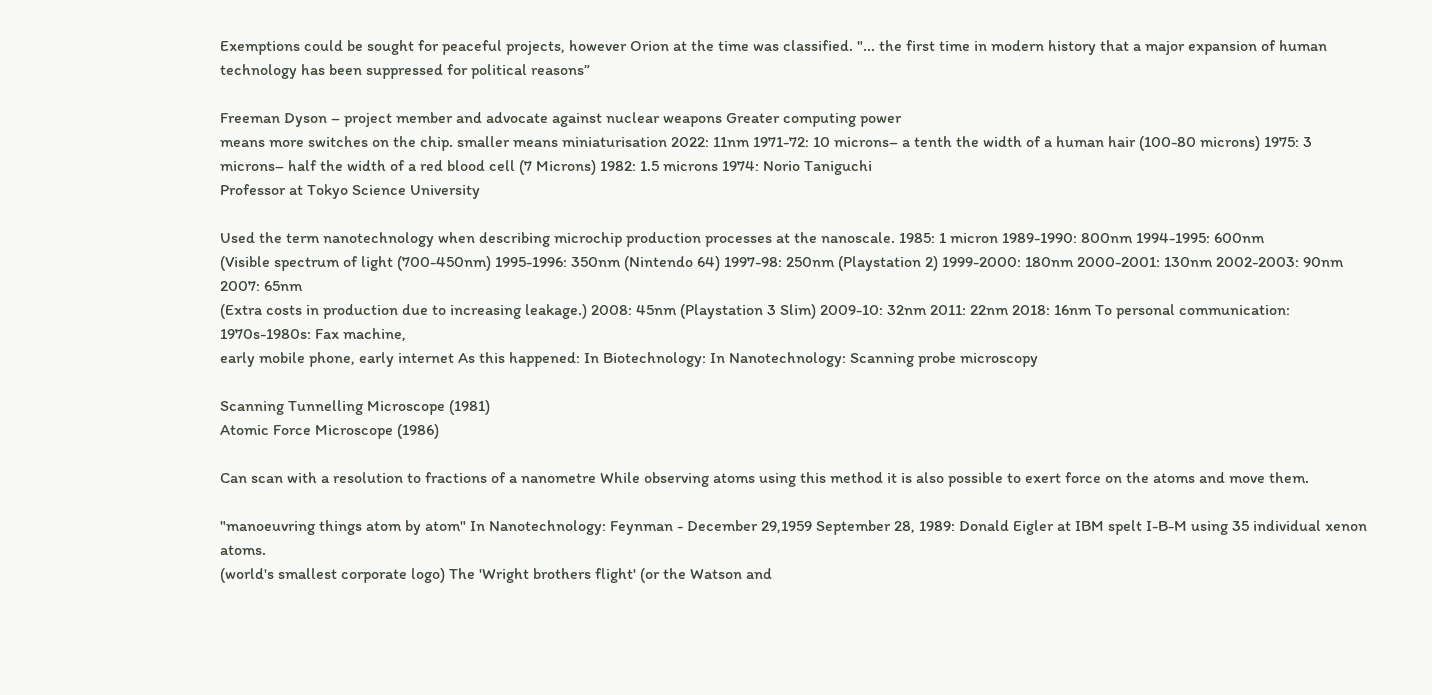Exemptions could be sought for peaceful projects, however Orion at the time was classified. "... the first time in modern history that a major expansion of human technology has been suppressed for political reasons”

Freeman Dyson – project member and advocate against nuclear weapons Greater computing power
means more switches on the chip. smaller means miniaturisation 2022: 11nm 1971-72: 10 microns– a tenth the width of a human hair (100-80 microns) 1975: 3 microns– half the width of a red blood cell (7 Microns) 1982: 1.5 microns 1974: Norio Taniguchi
Professor at Tokyo Science University

Used the term nanotechnology when describing microchip production processes at the nanoscale. 1985: 1 micron 1989-1990: 800nm 1994-1995: 600nm
(Visible spectrum of light (700-450nm) 1995-1996: 350nm (Nintendo 64) 1997-98: 250nm (Playstation 2) 1999-2000: 180nm 2000-2001: 130nm 2002-2003: 90nm 2007: 65nm
(Extra costs in production due to increasing leakage.) 2008: 45nm (Playstation 3 Slim) 2009-10: 32nm 2011: 22nm 2018: 16nm To personal communication:
1970s-1980s: Fax machine,
early mobile phone, early internet As this happened: In Biotechnology: In Nanotechnology: Scanning probe microscopy

Scanning Tunnelling Microscope (1981)
Atomic Force Microscope (1986)

Can scan with a resolution to fractions of a nanometre While observing atoms using this method it is also possible to exert force on the atoms and move them.

"manoeuvring things atom by atom" In Nanotechnology: Feynman - December 29,1959 September 28, 1989: Donald Eigler at IBM spelt I-B-M using 35 individual xenon atoms.
(world's smallest corporate logo) The 'Wright brothers flight' (or the Watson and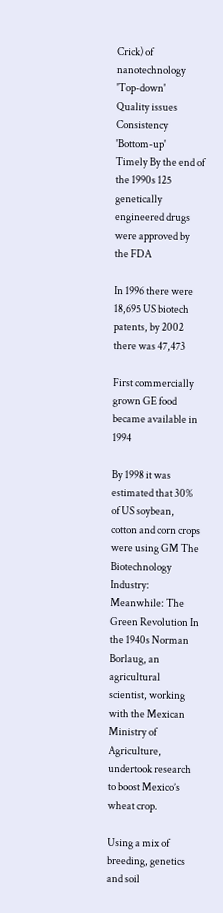Crick) of nanotechnology 'Top-down'
Quality issues
Consistency 'Bottom-up'
Timely By the end of the 1990s 125 genetically engineered drugs were approved by the FDA

In 1996 there were 18,695 US biotech patents, by 2002 there was 47,473

First commercially grown GE food became available in 1994

By 1998 it was estimated that 30% of US soybean, cotton and corn crops were using GM The Biotechnology Industry: Meanwhile: The Green Revolution In the 1940s Norman Borlaug, an agricultural scientist, working with the Mexican Ministry of Agriculture, undertook research to boost Mexico’s wheat crop.

Using a mix of breeding, genetics and soil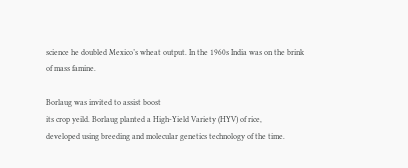science he doubled Mexico’s wheat output. In the 1960s India was on the brink
of mass famine.

Borlaug was invited to assist boost
its crop yeild. Borlaug planted a High-Yield Variety (HYV) of rice,
developed using breeding and molecular genetics technology of the time.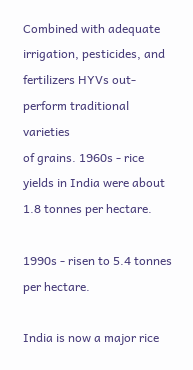Combined with adequate irrigation, pesticides, and
fertilizers HYVs out-perform traditional varieties
of grains. 1960s - rice yields in India were about 1.8 tonnes per hectare.

1990s - risen to 5.4 tonnes per hectare.

India is now a major rice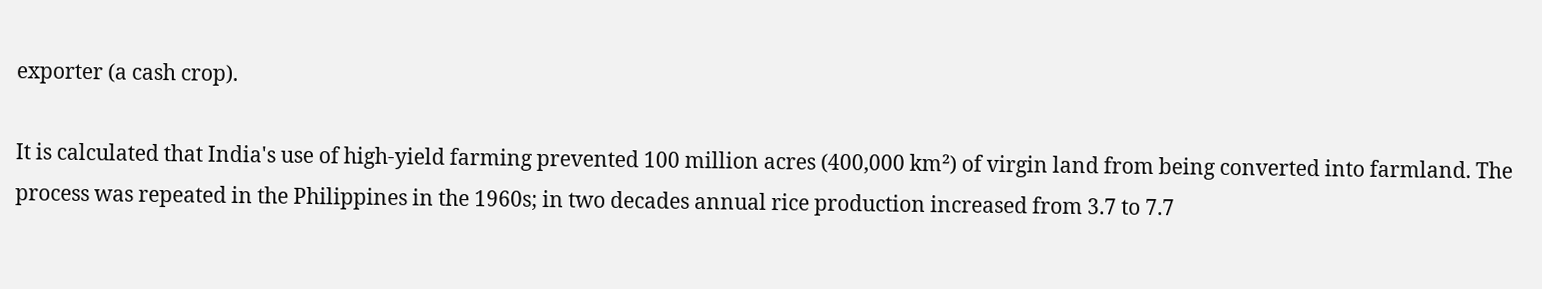exporter (a cash crop).

It is calculated that India's use of high-yield farming prevented 100 million acres (400,000 km²) of virgin land from being converted into farmland. The process was repeated in the Philippines in the 1960s; in two decades annual rice production increased from 3.7 to 7.7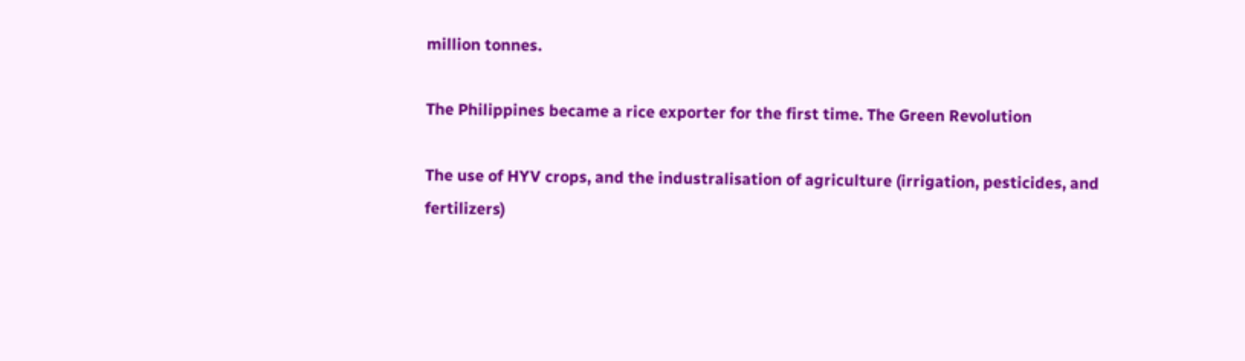million tonnes.

The Philippines became a rice exporter for the first time. The Green Revolution

The use of HYV crops, and the industralisation of agriculture (irrigation, pesticides, and fertilizers)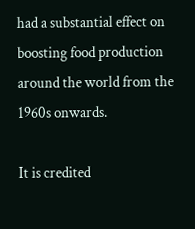had a substantial effect on boosting food production around the world from the 1960s onwards.

It is credited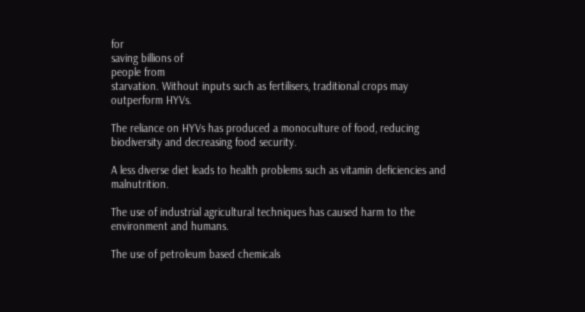for
saving billions of
people from
starvation. Without inputs such as fertilisers, traditional crops may outperform HYVs.

The reliance on HYVs has produced a monoculture of food, reducing biodiversity and decreasing food security.

A less diverse diet leads to health problems such as vitamin deficiencies and malnutrition.

The use of industrial agricultural techniques has caused harm to the environment and humans.

The use of petroleum based chemicals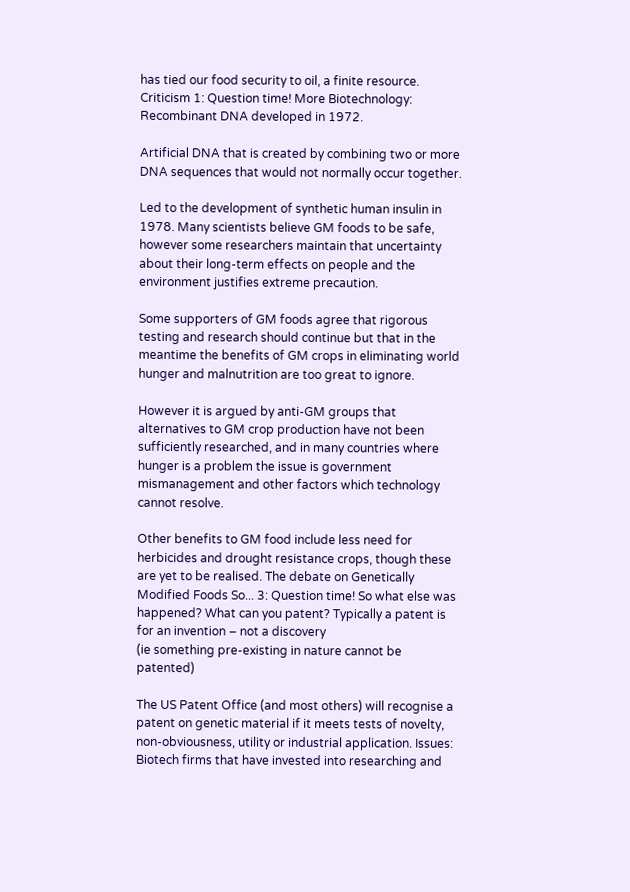has tied our food security to oil, a finite resource. Criticism 1: Question time! More Biotechnology: Recombinant DNA developed in 1972.

Artificial DNA that is created by combining two or more DNA sequences that would not normally occur together.

Led to the development of synthetic human insulin in 1978. Many scientists believe GM foods to be safe, however some researchers maintain that uncertainty about their long-term effects on people and the environment justifies extreme precaution.

Some supporters of GM foods agree that rigorous testing and research should continue but that in the meantime the benefits of GM crops in eliminating world hunger and malnutrition are too great to ignore.

However it is argued by anti-GM groups that alternatives to GM crop production have not been sufficiently researched, and in many countries where hunger is a problem the issue is government mismanagement and other factors which technology cannot resolve.

Other benefits to GM food include less need for herbicides and drought resistance crops, though these are yet to be realised. The debate on Genetically Modified Foods So... 3: Question time! So what else was happened? What can you patent? Typically a patent is for an invention – not a discovery
(ie something pre-existing in nature cannot be patented)

The US Patent Office (and most others) will recognise a patent on genetic material if it meets tests of novelty, non-obviousness, utility or industrial application. Issues: Biotech firms that have invested into researching and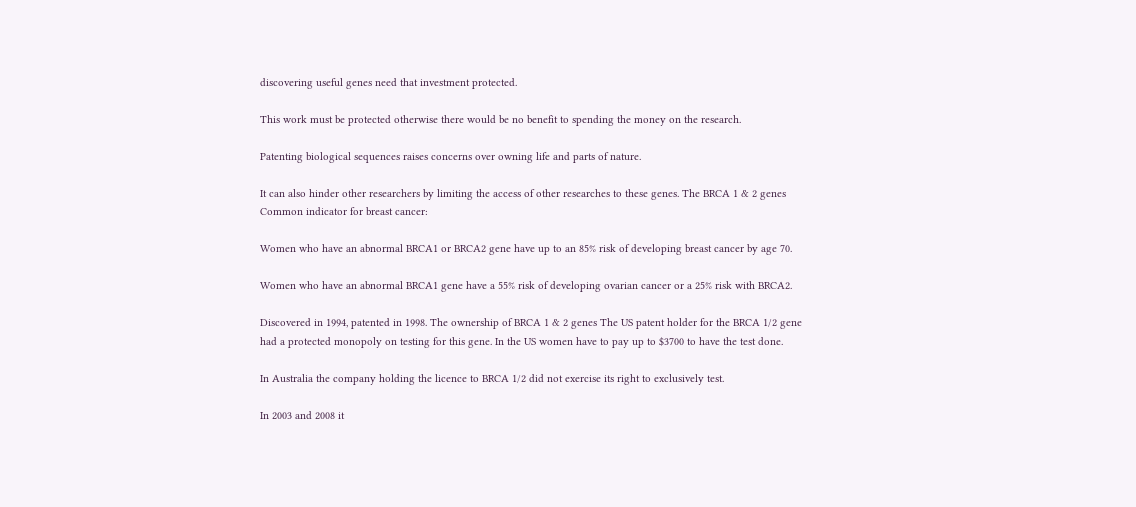discovering useful genes need that investment protected.

This work must be protected otherwise there would be no benefit to spending the money on the research.

Patenting biological sequences raises concerns over owning life and parts of nature.

It can also hinder other researchers by limiting the access of other researches to these genes. The BRCA 1 & 2 genes Common indicator for breast cancer:

Women who have an abnormal BRCA1 or BRCA2 gene have up to an 85% risk of developing breast cancer by age 70.

Women who have an abnormal BRCA1 gene have a 55% risk of developing ovarian cancer or a 25% risk with BRCA2.

Discovered in 1994, patented in 1998. The ownership of BRCA 1 & 2 genes The US patent holder for the BRCA 1/2 gene had a protected monopoly on testing for this gene. In the US women have to pay up to $3700 to have the test done.

In Australia the company holding the licence to BRCA 1/2 did not exercise its right to exclusively test.

In 2003 and 2008 it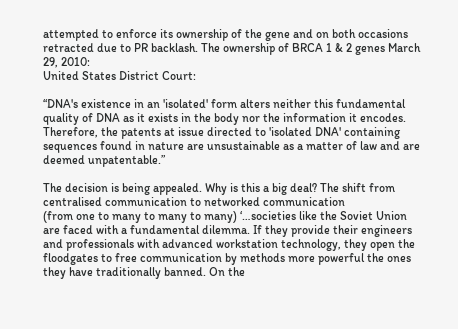attempted to enforce its ownership of the gene and on both occasions retracted due to PR backlash. The ownership of BRCA 1 & 2 genes March 29, 2010:
United States District Court:

“DNA's existence in an 'isolated' form alters neither this fundamental quality of DNA as it exists in the body nor the information it encodes. Therefore, the patents at issue directed to 'isolated DNA' containing sequences found in nature are unsustainable as a matter of law and are deemed unpatentable.”

The decision is being appealed. Why is this a big deal? The shift from centralised communication to networked communication
(from one to many to many to many) ‘…societies like the Soviet Union are faced with a fundamental dilemma. If they provide their engineers and professionals with advanced workstation technology, they open the floodgates to free communication by methods more powerful the ones they have traditionally banned. On the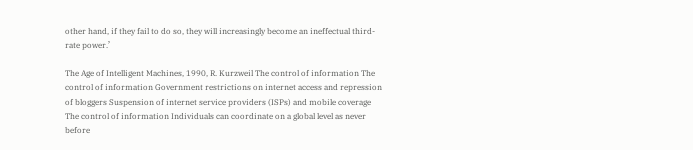other hand, if they fail to do so, they will increasingly become an ineffectual third-rate power.’

The Age of Intelligent Machines, 1990, R. Kurzweil The control of information The control of information Government restrictions on internet access and repression of bloggers Suspension of internet service providers (ISPs) and mobile coverage The control of information Individuals can coordinate on a global level as never before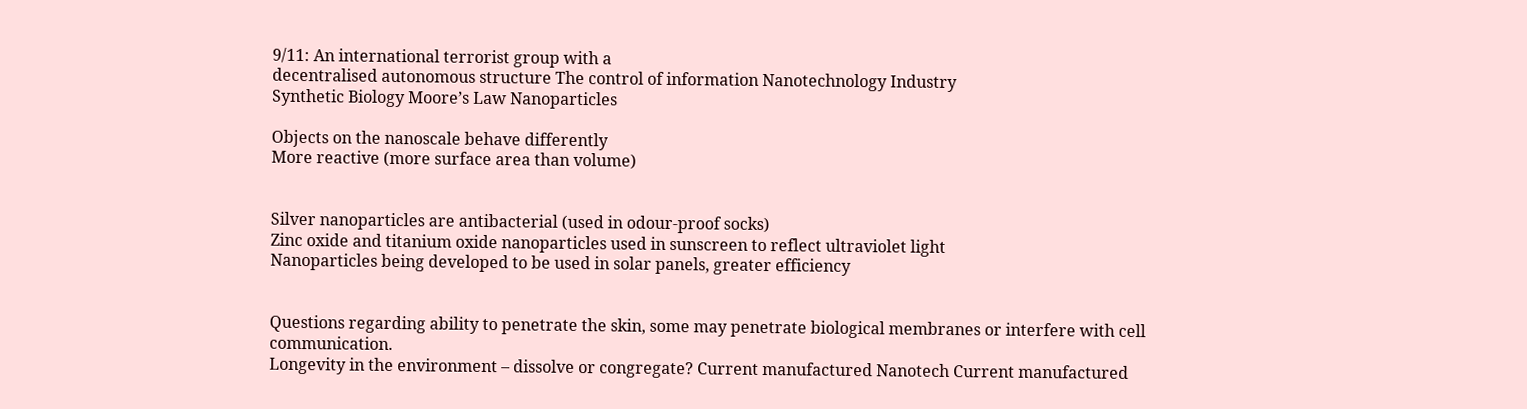9/11: An international terrorist group with a
decentralised autonomous structure The control of information Nanotechnology Industry
Synthetic Biology Moore’s Law Nanoparticles

Objects on the nanoscale behave differently
More reactive (more surface area than volume)


Silver nanoparticles are antibacterial (used in odour-proof socks)
Zinc oxide and titanium oxide nanoparticles used in sunscreen to reflect ultraviolet light
Nanoparticles being developed to be used in solar panels, greater efficiency


Questions regarding ability to penetrate the skin, some may penetrate biological membranes or interfere with cell communication.
Longevity in the environment – dissolve or congregate? Current manufactured Nanotech Current manufactured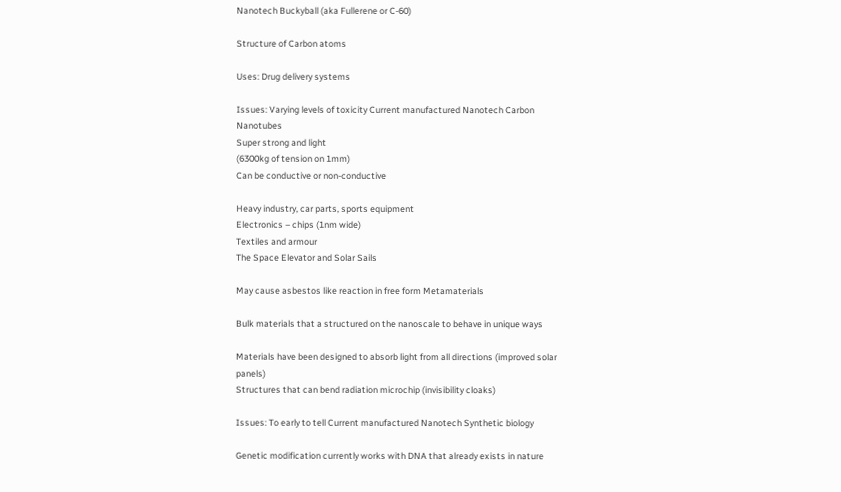Nanotech Buckyball (aka Fullerene or C-60)

Structure of Carbon atoms

Uses: Drug delivery systems

Issues: Varying levels of toxicity Current manufactured Nanotech Carbon Nanotubes
Super strong and light
(6300kg of tension on 1mm)
Can be conductive or non-conductive

Heavy industry, car parts, sports equipment
Electronics – chips (1nm wide)
Textiles and armour
The Space Elevator and Solar Sails

May cause asbestos like reaction in free form Metamaterials

Bulk materials that a structured on the nanoscale to behave in unique ways

Materials have been designed to absorb light from all directions (improved solar panels)
Structures that can bend radiation microchip (invisibility cloaks)

Issues: To early to tell Current manufactured Nanotech Synthetic biology

Genetic modification currently works with DNA that already exists in nature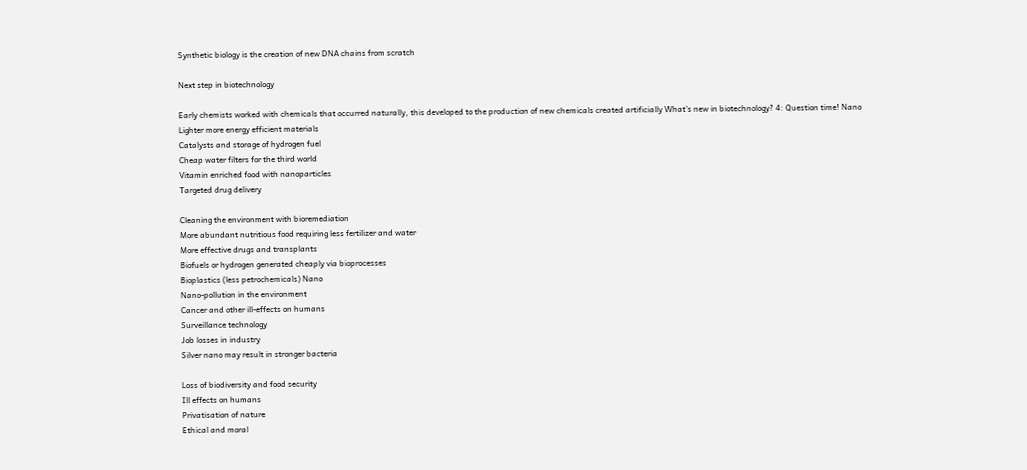Synthetic biology is the creation of new DNA chains from scratch

Next step in biotechnology

Early chemists worked with chemicals that occurred naturally, this developed to the production of new chemicals created artificially What's new in biotechnology? 4: Question time! Nano
Lighter more energy efficient materials
Catalysts and storage of hydrogen fuel
Cheap water filters for the third world
Vitamin enriched food with nanoparticles
Targeted drug delivery

Cleaning the environment with bioremediation
More abundant nutritious food requiring less fertilizer and water
More effective drugs and transplants
Biofuels or hydrogen generated cheaply via bioprocesses
Bioplastics (less petrochemicals) Nano
Nano-pollution in the environment
Cancer and other ill-effects on humans
Surveillance technology
Job losses in industry
Silver nano may result in stronger bacteria

Loss of biodiversity and food security
Ill effects on humans
Privatisation of nature
Ethical and moral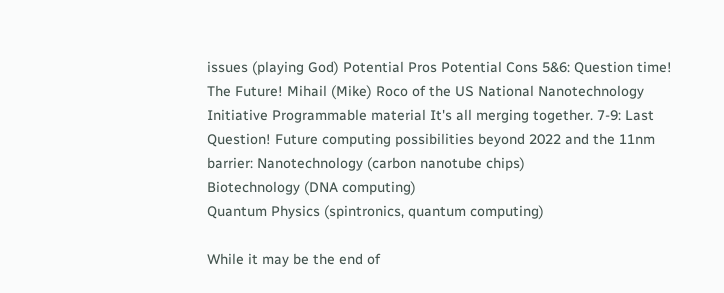issues (playing God) Potential Pros Potential Cons 5&6: Question time! The Future! Mihail (Mike) Roco of the US National Nanotechnology Initiative Programmable material It's all merging together. 7-9: Last Question! Future computing possibilities beyond 2022 and the 11nm barrier: Nanotechnology (carbon nanotube chips)
Biotechnology (DNA computing)
Quantum Physics (spintronics, quantum computing)

While it may be the end of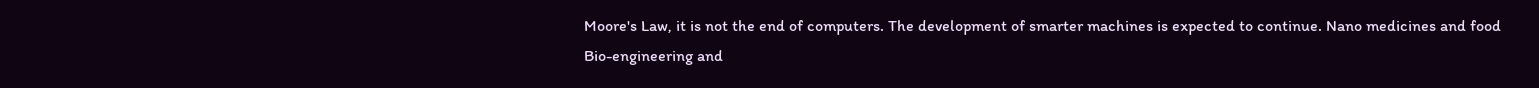Moore's Law, it is not the end of computers. The development of smarter machines is expected to continue. Nano medicines and food
Bio-engineering and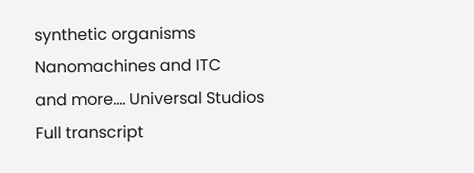synthetic organisms
Nanomachines and ITC
and more.... Universal Studios
Full transcript